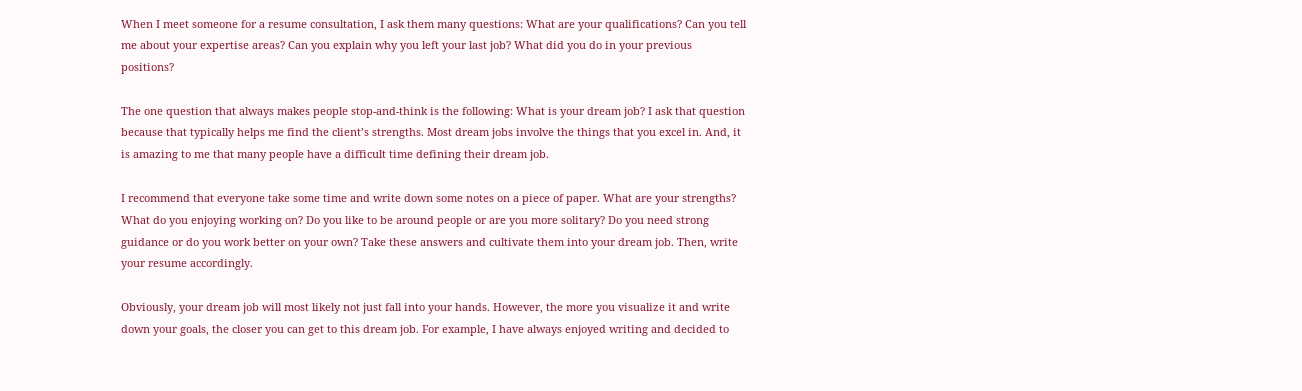When I meet someone for a resume consultation, I ask them many questions: What are your qualifications? Can you tell me about your expertise areas? Can you explain why you left your last job? What did you do in your previous positions?

The one question that always makes people stop-and-think is the following: What is your dream job? I ask that question because that typically helps me find the client’s strengths. Most dream jobs involve the things that you excel in. And, it is amazing to me that many people have a difficult time defining their dream job.

I recommend that everyone take some time and write down some notes on a piece of paper. What are your strengths? What do you enjoying working on? Do you like to be around people or are you more solitary? Do you need strong guidance or do you work better on your own? Take these answers and cultivate them into your dream job. Then, write your resume accordingly.

Obviously, your dream job will most likely not just fall into your hands. However, the more you visualize it and write down your goals, the closer you can get to this dream job. For example, I have always enjoyed writing and decided to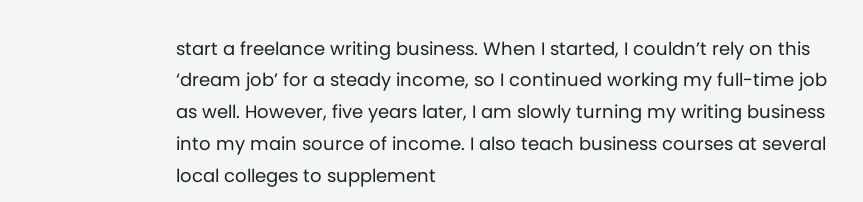start a freelance writing business. When I started, I couldn’t rely on this ‘dream job’ for a steady income, so I continued working my full-time job as well. However, five years later, I am slowly turning my writing business into my main source of income. I also teach business courses at several local colleges to supplement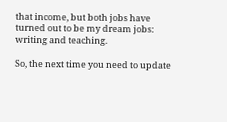that income, but both jobs have turned out to be my dream jobs: writing and teaching.

So, the next time you need to update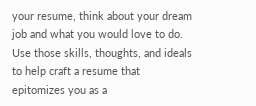your resume, think about your dream job and what you would love to do. Use those skills, thoughts, and ideals to help craft a resume that epitomizes you as a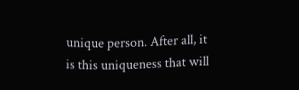unique person. After all, it is this uniqueness that will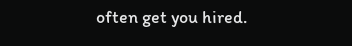often get you hired.